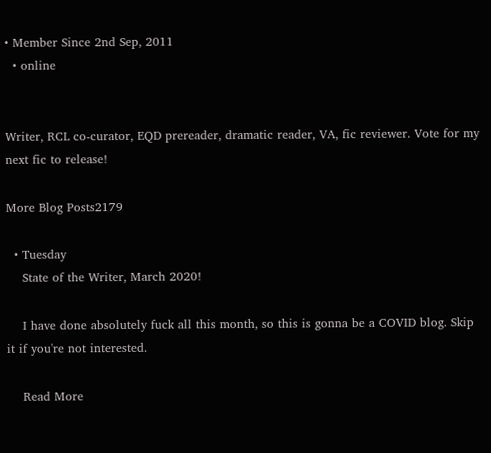• Member Since 2nd Sep, 2011
  • online


Writer, RCL co-curator, EQD prereader, dramatic reader, VA, fic reviewer. Vote for my next fic to release!

More Blog Posts2179

  • Tuesday
    State of the Writer, March 2020!

    I have done absolutely fuck all this month, so this is gonna be a COVID blog. Skip it if you're not interested.

    Read More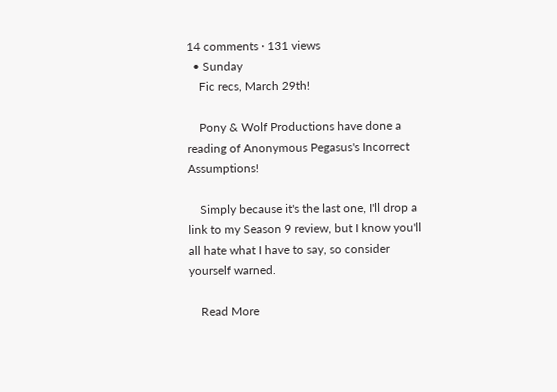14 comments · 131 views
  • Sunday
    Fic recs, March 29th!

    Pony & Wolf Productions have done a reading of Anonymous Pegasus's Incorrect Assumptions!

    Simply because it's the last one, I'll drop a link to my Season 9 review, but I know you'll all hate what I have to say, so consider yourself warned.

    Read More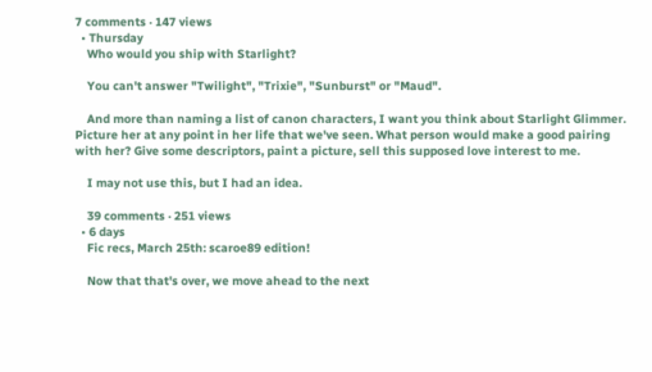7 comments · 147 views
  • Thursday
    Who would you ship with Starlight?

    You can't answer "Twilight", "Trixie", "Sunburst" or "Maud".

    And more than naming a list of canon characters, I want you think about Starlight Glimmer. Picture her at any point in her life that we've seen. What person would make a good pairing with her? Give some descriptors, paint a picture, sell this supposed love interest to me.

    I may not use this, but I had an idea.

    39 comments · 251 views
  • 6 days
    Fic recs, March 25th: scaroe89 edition!

    Now that that's over, we move ahead to the next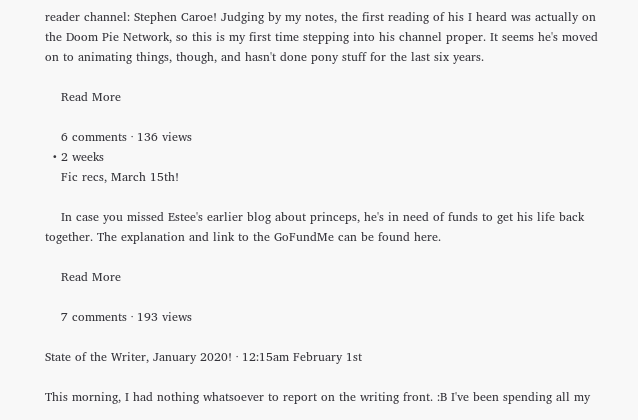reader channel: Stephen Caroe! Judging by my notes, the first reading of his I heard was actually on the Doom Pie Network, so this is my first time stepping into his channel proper. It seems he's moved on to animating things, though, and hasn't done pony stuff for the last six years.

    Read More

    6 comments · 136 views
  • 2 weeks
    Fic recs, March 15th!

    In case you missed Estee's earlier blog about princeps, he's in need of funds to get his life back together. The explanation and link to the GoFundMe can be found here.

    Read More

    7 comments · 193 views

State of the Writer, January 2020! · 12:15am February 1st

This morning, I had nothing whatsoever to report on the writing front. :B I've been spending all my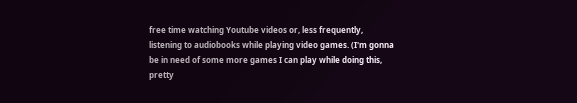free time watching Youtube videos or, less frequently, listening to audiobooks while playing video games. (I'm gonna be in need of some more games I can play while doing this, pretty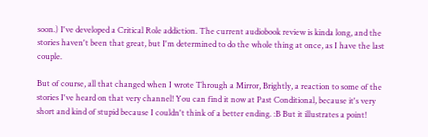soon.) I've developed a Critical Role addiction. The current audiobook review is kinda long, and the stories haven't been that great, but I'm determined to do the whole thing at once, as I have the last couple.

But of course, all that changed when I wrote Through a Mirror, Brightly, a reaction to some of the stories I've heard on that very channel! You can find it now at Past Conditional, because it's very short and kind of stupid because I couldn't think of a better ending. :B But it illustrates a point!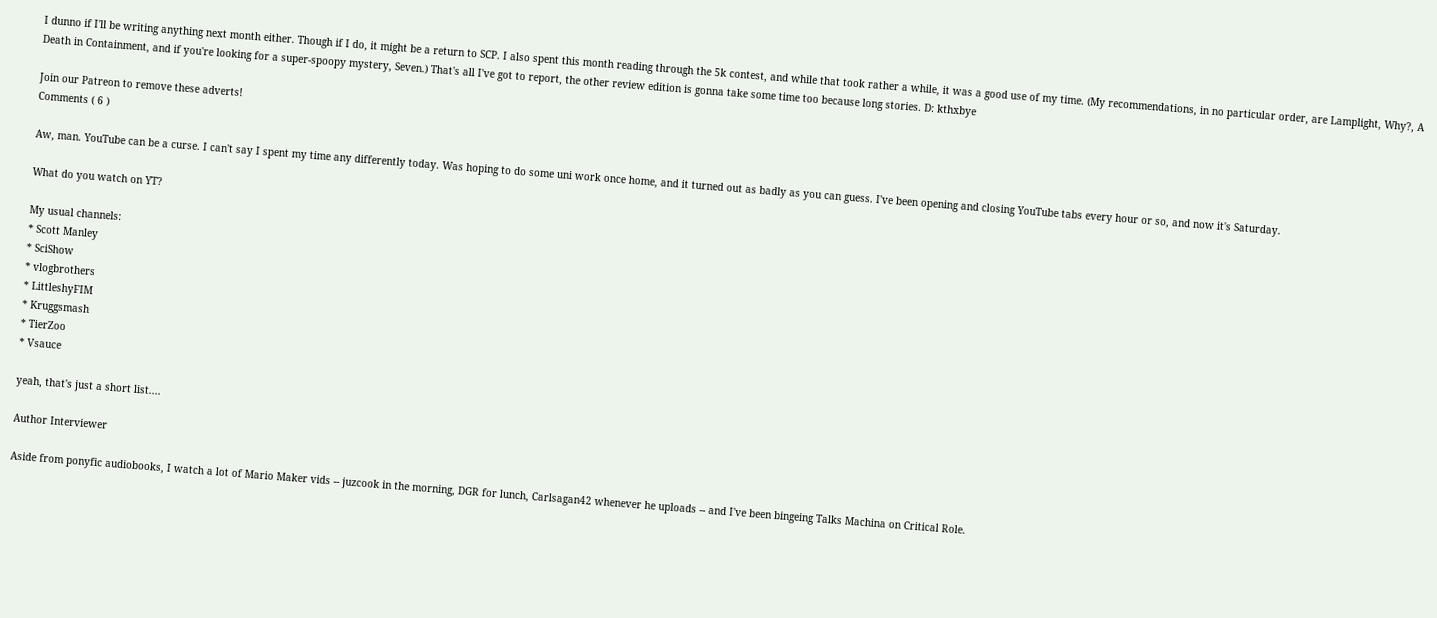I dunno if I'll be writing anything next month either. Though if I do, it might be a return to SCP. I also spent this month reading through the 5k contest, and while that took rather a while, it was a good use of my time. (My recommendations, in no particular order, are Lamplight, Why?, A Death in Containment, and if you're looking for a super-spoopy mystery, Seven.) That's all I've got to report, the other review edition is gonna take some time too because long stories. D: kthxbye

Join our Patreon to remove these adverts!
Comments ( 6 )

Aw, man. YouTube can be a curse. I can't say I spent my time any differently today. Was hoping to do some uni work once home, and it turned out as badly as you can guess. I've been opening and closing YouTube tabs every hour or so, and now it's Saturday.

What do you watch on YT?

My usual channels:
* Scott Manley
* SciShow
* vlogbrothers
* LittleshyFIM
* Kruggsmash
* TierZoo
* Vsauce

yeah, that's just a short list....

Author Interviewer

Aside from ponyfic audiobooks, I watch a lot of Mario Maker vids -- juzcook in the morning, DGR for lunch, Carlsagan42 whenever he uploads -- and I've been bingeing Talks Machina on Critical Role.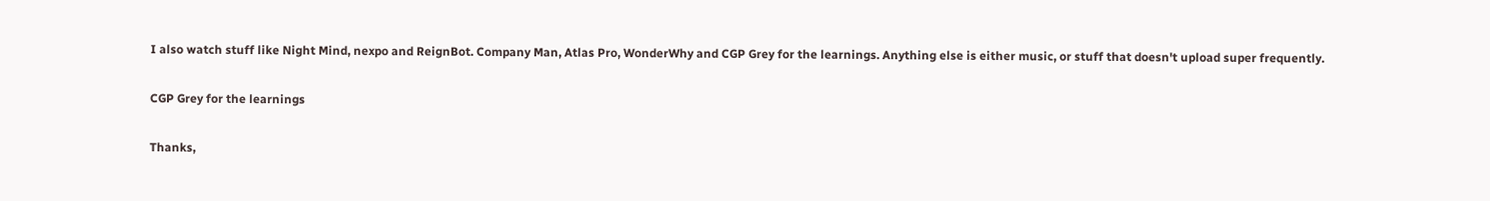I also watch stuff like Night Mind, nexpo and ReignBot. Company Man, Atlas Pro, WonderWhy and CGP Grey for the learnings. Anything else is either music, or stuff that doesn't upload super frequently.

CGP Grey for the learnings

Thanks,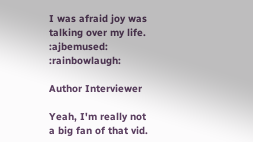I was afraid joy was talking over my life. :ajbemused: :rainbowlaugh:

Author Interviewer

Yeah, I'm really not a big fan of that vid.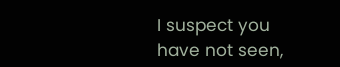I suspect you have not seen,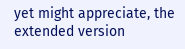yet might appreciate, the extended version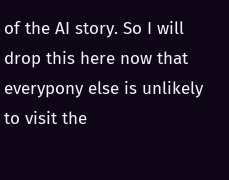of the AI story. So I will drop this here now that everypony else is unlikely to visit the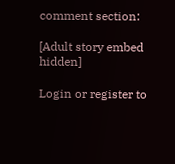comment section:

[Adult story embed hidden]

Login or register to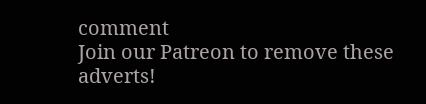comment
Join our Patreon to remove these adverts!